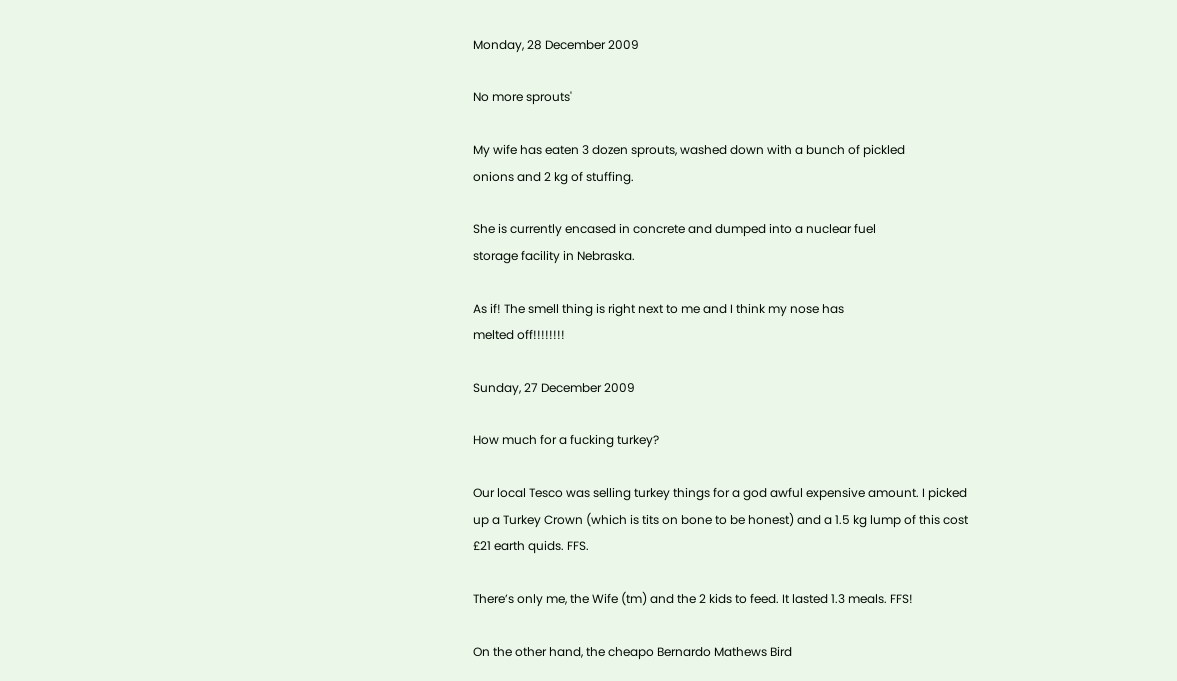Monday, 28 December 2009

No more sprouts'

My wife has eaten 3 dozen sprouts, washed down with a bunch of pickled
onions and 2 kg of stuffing.

She is currently encased in concrete and dumped into a nuclear fuel
storage facility in Nebraska.

As if! The smell thing is right next to me and I think my nose has
melted off!!!!!!!!

Sunday, 27 December 2009

How much for a fucking turkey?

Our local Tesco was selling turkey things for a god awful expensive amount. I picked up a Turkey Crown (which is tits on bone to be honest) and a 1.5 kg lump of this cost £21 earth quids. FFS.

There’s only me, the Wife (tm) and the 2 kids to feed. It lasted 1.3 meals. FFS!

On the other hand, the cheapo Bernardo Mathews Bird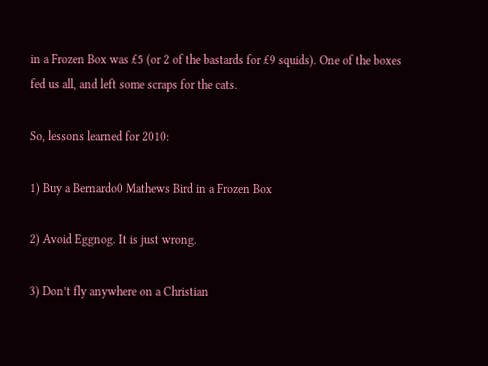in a Frozen Box was £5 (or 2 of the bastards for £9 squids). One of the boxes fed us all, and left some scraps for the cats.

So, lessons learned for 2010:

1) Buy a Bernardo0 Mathews Bird in a Frozen Box

2) Avoid Eggnog. It is just wrong.

3) Don’t fly anywhere on a Christian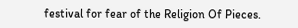festival for fear of the Religion Of Pieces.